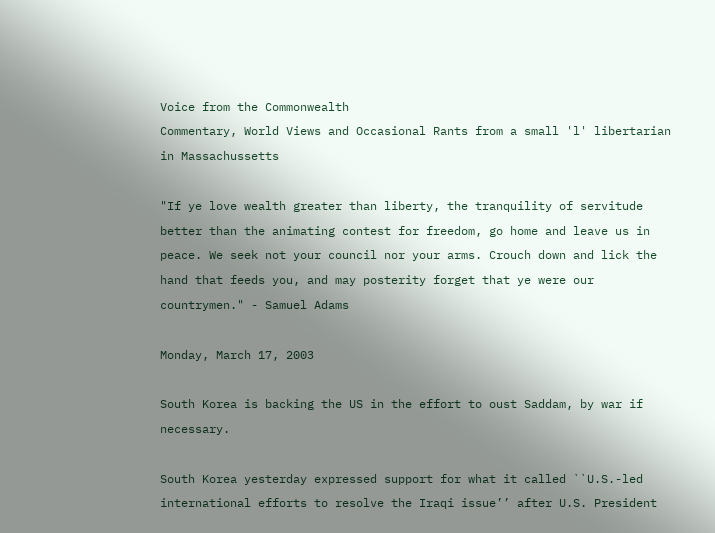Voice from the Commonwealth
Commentary, World Views and Occasional Rants from a small 'l' libertarian in Massachussetts

"If ye love wealth greater than liberty, the tranquility of servitude better than the animating contest for freedom, go home and leave us in peace. We seek not your council nor your arms. Crouch down and lick the hand that feeds you, and may posterity forget that ye were our countrymen." - Samuel Adams

Monday, March 17, 2003

South Korea is backing the US in the effort to oust Saddam, by war if necessary.

South Korea yesterday expressed support for what it called ``U.S.-led international efforts to resolve the Iraqi issue’’ after U.S. President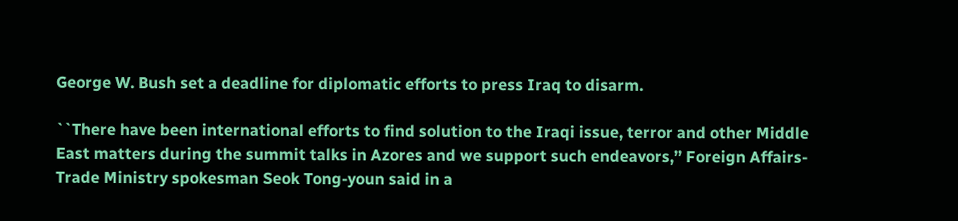George W. Bush set a deadline for diplomatic efforts to press Iraq to disarm.

``There have been international efforts to find solution to the Iraqi issue, terror and other Middle East matters during the summit talks in Azores and we support such endeavors,’’ Foreign Affairs-Trade Ministry spokesman Seok Tong-youn said in a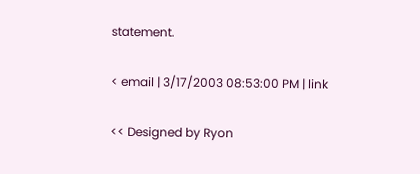statement.

< email | 3/17/2003 08:53:00 PM | link

<< Designed by Ryon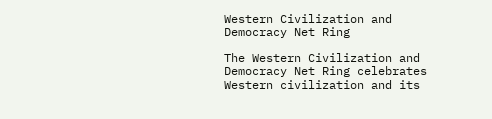Western Civilization and Democracy Net Ring

The Western Civilization and Democracy Net Ring celebrates Western civilization and its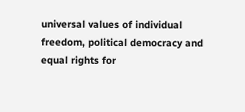universal values of individual freedom, political democracy and equal rights for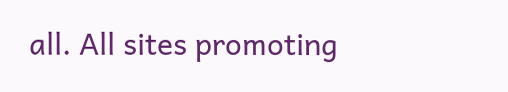all. All sites promoting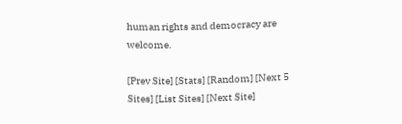human rights and democracy are welcome.

[Prev Site] [Stats] [Random] [Next 5 Sites] [List Sites] [Next Site]